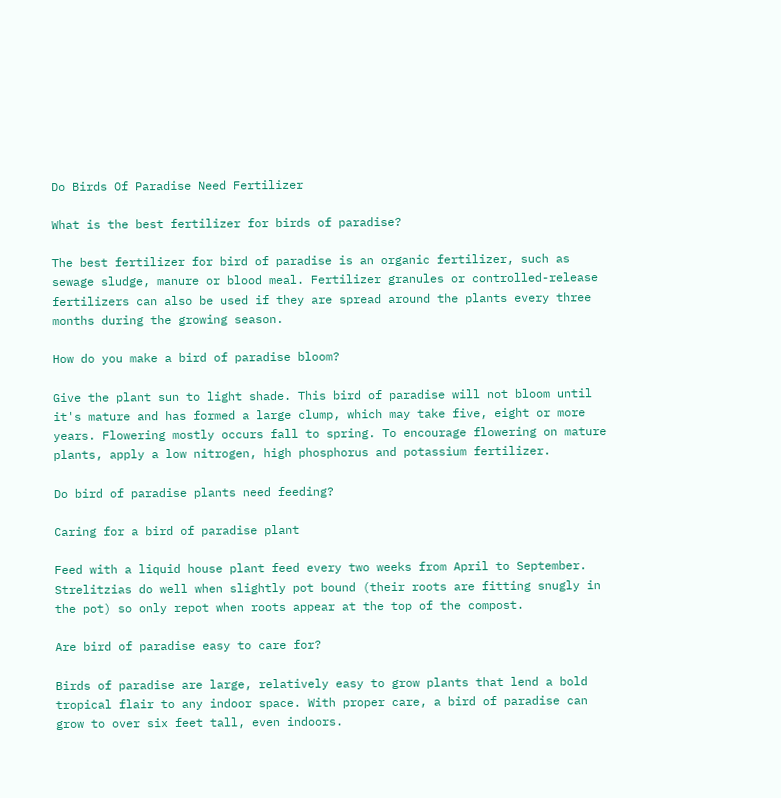Do Birds Of Paradise Need Fertilizer

What is the best fertilizer for birds of paradise?

The best fertilizer for bird of paradise is an organic fertilizer, such as sewage sludge, manure or blood meal. Fertilizer granules or controlled-release fertilizers can also be used if they are spread around the plants every three months during the growing season.

How do you make a bird of paradise bloom?

Give the plant sun to light shade. This bird of paradise will not bloom until it's mature and has formed a large clump, which may take five, eight or more years. Flowering mostly occurs fall to spring. To encourage flowering on mature plants, apply a low nitrogen, high phosphorus and potassium fertilizer.

Do bird of paradise plants need feeding?

Caring for a bird of paradise plant

Feed with a liquid house plant feed every two weeks from April to September. Strelitzias do well when slightly pot bound (their roots are fitting snugly in the pot) so only repot when roots appear at the top of the compost.

Are bird of paradise easy to care for?

Birds of paradise are large, relatively easy to grow plants that lend a bold tropical flair to any indoor space. With proper care, a bird of paradise can grow to over six feet tall, even indoors.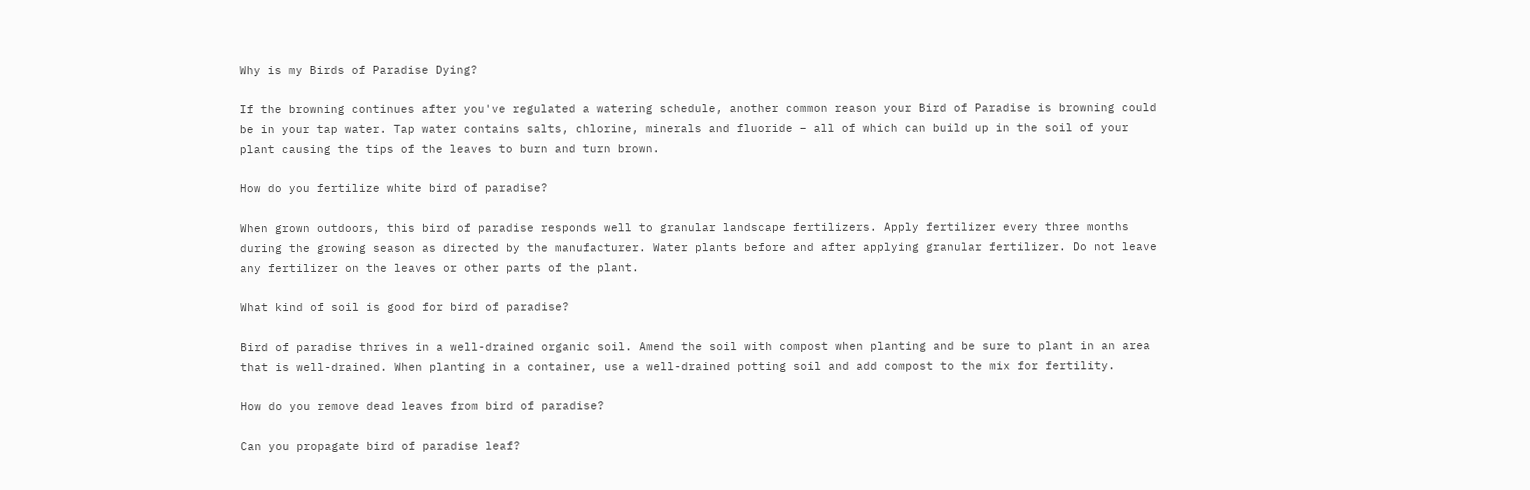Why is my Birds of Paradise Dying?

If the browning continues after you've regulated a watering schedule, another common reason your Bird of Paradise is browning could be in your tap water. Tap water contains salts, chlorine, minerals and fluoride – all of which can build up in the soil of your plant causing the tips of the leaves to burn and turn brown.

How do you fertilize white bird of paradise?

When grown outdoors, this bird of paradise responds well to granular landscape fertilizers. Apply fertilizer every three months during the growing season as directed by the manufacturer. Water plants before and after applying granular fertilizer. Do not leave any fertilizer on the leaves or other parts of the plant.

What kind of soil is good for bird of paradise?

Bird of paradise thrives in a well-drained organic soil. Amend the soil with compost when planting and be sure to plant in an area that is well-drained. When planting in a container, use a well-drained potting soil and add compost to the mix for fertility.

How do you remove dead leaves from bird of paradise?

Can you propagate bird of paradise leaf?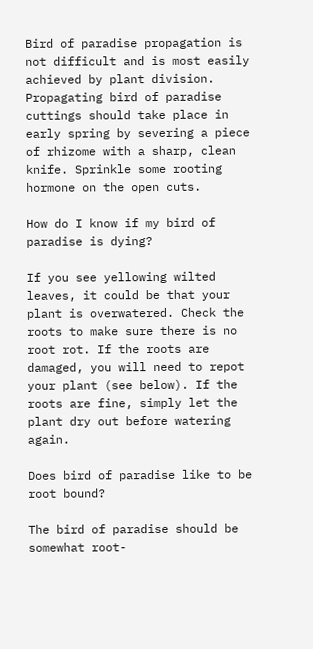Bird of paradise propagation is not difficult and is most easily achieved by plant division. Propagating bird of paradise cuttings should take place in early spring by severing a piece of rhizome with a sharp, clean knife. Sprinkle some rooting hormone on the open cuts.

How do I know if my bird of paradise is dying?

If you see yellowing wilted leaves, it could be that your plant is overwatered. Check the roots to make sure there is no root rot. If the roots are damaged, you will need to repot your plant (see below). If the roots are fine, simply let the plant dry out before watering again.

Does bird of paradise like to be root bound?

The bird of paradise should be somewhat root-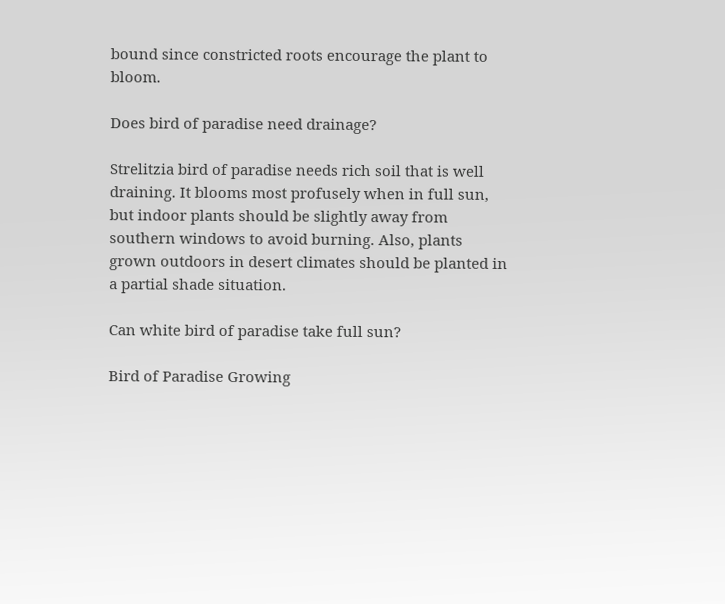bound since constricted roots encourage the plant to bloom.

Does bird of paradise need drainage?

Strelitzia bird of paradise needs rich soil that is well draining. It blooms most profusely when in full sun, but indoor plants should be slightly away from southern windows to avoid burning. Also, plants grown outdoors in desert climates should be planted in a partial shade situation.

Can white bird of paradise take full sun?

Bird of Paradise Growing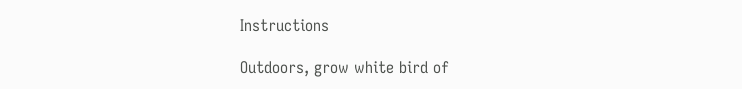Instructions

Outdoors, grow white bird of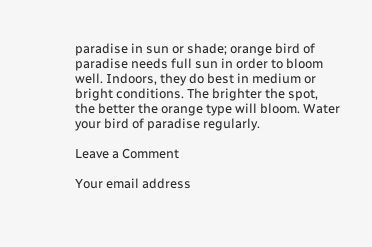paradise in sun or shade; orange bird of paradise needs full sun in order to bloom well. Indoors, they do best in medium or bright conditions. The brighter the spot, the better the orange type will bloom. Water your bird of paradise regularly.

Leave a Comment

Your email address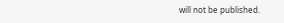will not be published.